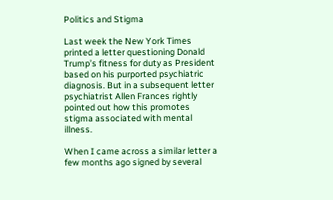Politics and Stigma

Last week the New York Times printed a letter questioning Donald Trump’s fitness for duty as President based on his purported psychiatric diagnosis. But in a subsequent letter psychiatrist Allen Frances rightly pointed out how this promotes stigma associated with mental illness.

When I came across a similar letter a few months ago signed by several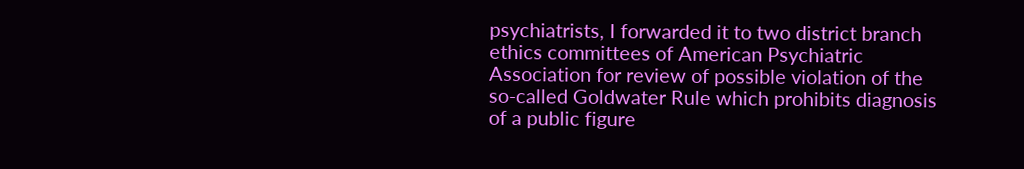psychiatrists, I forwarded it to two district branch ethics committees of American Psychiatric Association for review of possible violation of the so-called Goldwater Rule which prohibits diagnosis of a public figure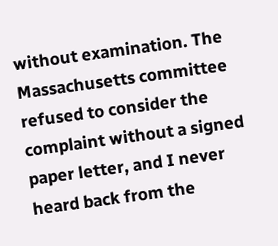without examination. The Massachusetts committee refused to consider the complaint without a signed paper letter, and I never heard back from the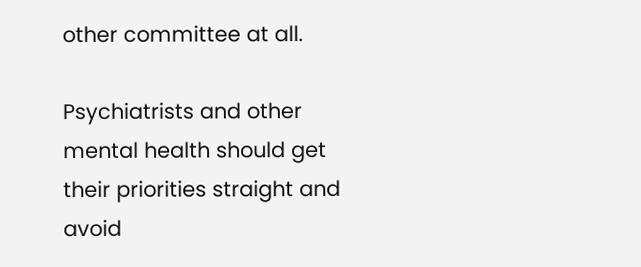other committee at all.

Psychiatrists and other mental health should get their priorities straight and avoid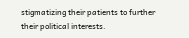stigmatizing their patients to further their political interests.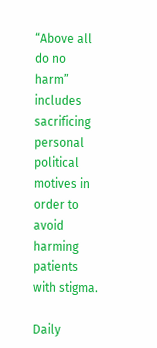“Above all do no harm” includes sacrificing personal political motives in order to avoid harming patients with stigma.

Daily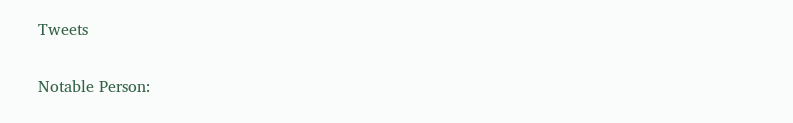Tweets

Notable Person: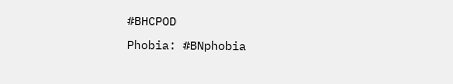#BHCPOD
Phobia: #BNphobia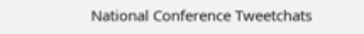National Conference Tweetchats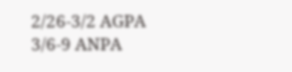2/26-3/2 AGPA
3/6-9 ANPA